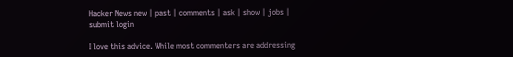Hacker News new | past | comments | ask | show | jobs | submit login

I love this advice. While most commenters are addressing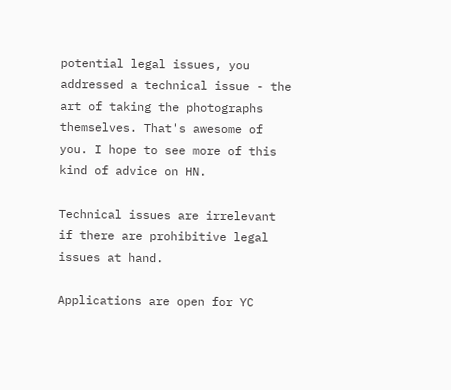potential legal issues, you addressed a technical issue - the art of taking the photographs themselves. That's awesome of you. I hope to see more of this kind of advice on HN.

Technical issues are irrelevant if there are prohibitive legal issues at hand.

Applications are open for YC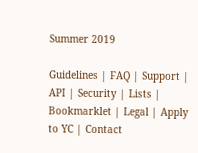Summer 2019

Guidelines | FAQ | Support | API | Security | Lists | Bookmarklet | Legal | Apply to YC | Contact